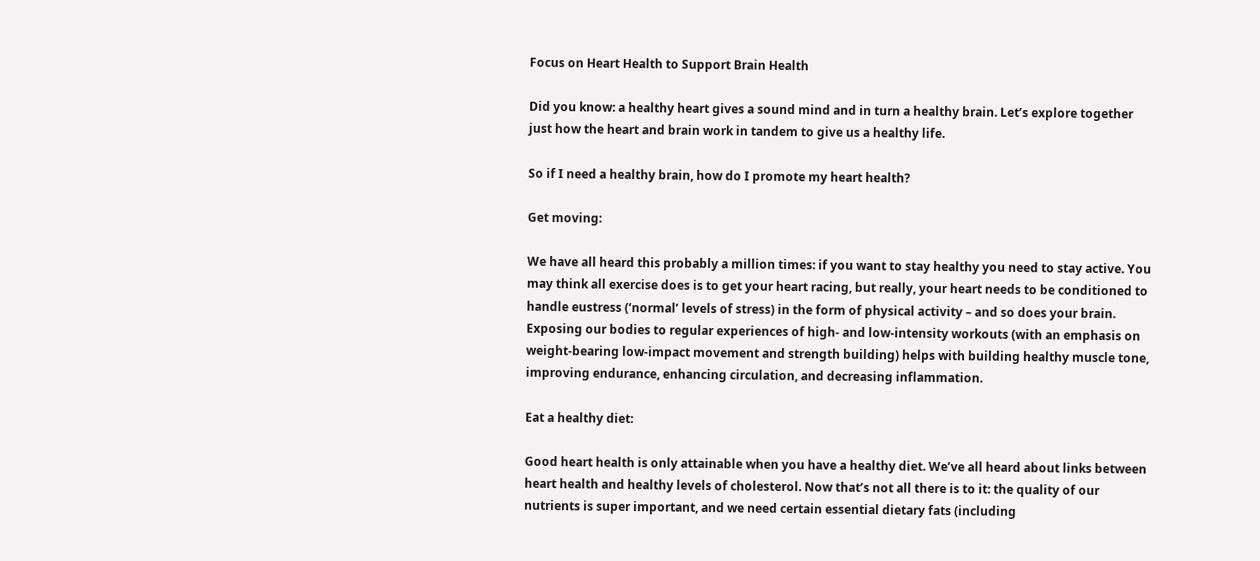Focus on Heart Health to Support Brain Health

Did you know: a healthy heart gives a sound mind and in turn a healthy brain. Let’s explore together just how the heart and brain work in tandem to give us a healthy life.

So if I need a healthy brain, how do I promote my heart health?

Get moving:

We have all heard this probably a million times: if you want to stay healthy you need to stay active. You may think all exercise does is to get your heart racing, but really, your heart needs to be conditioned to handle eustress (‘normal’ levels of stress) in the form of physical activity – and so does your brain. Exposing our bodies to regular experiences of high- and low-intensity workouts (with an emphasis on weight-bearing low-impact movement and strength building) helps with building healthy muscle tone, improving endurance, enhancing circulation, and decreasing inflammation.

Eat a healthy diet:

Good heart health is only attainable when you have a healthy diet. We’ve all heard about links between heart health and healthy levels of cholesterol. Now that’s not all there is to it: the quality of our nutrients is super important, and we need certain essential dietary fats (including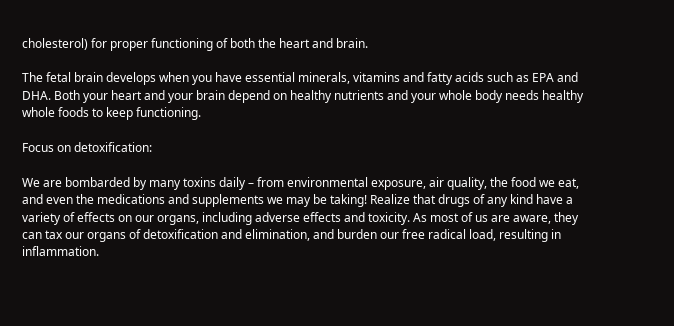cholesterol) for proper functioning of both the heart and brain.

The fetal brain develops when you have essential minerals, vitamins and fatty acids such as EPA and DHA. Both your heart and your brain depend on healthy nutrients and your whole body needs healthy whole foods to keep functioning.

Focus on detoxification:

We are bombarded by many toxins daily – from environmental exposure, air quality, the food we eat, and even the medications and supplements we may be taking! Realize that drugs of any kind have a variety of effects on our organs, including adverse effects and toxicity. As most of us are aware, they can tax our organs of detoxification and elimination, and burden our free radical load, resulting in inflammation.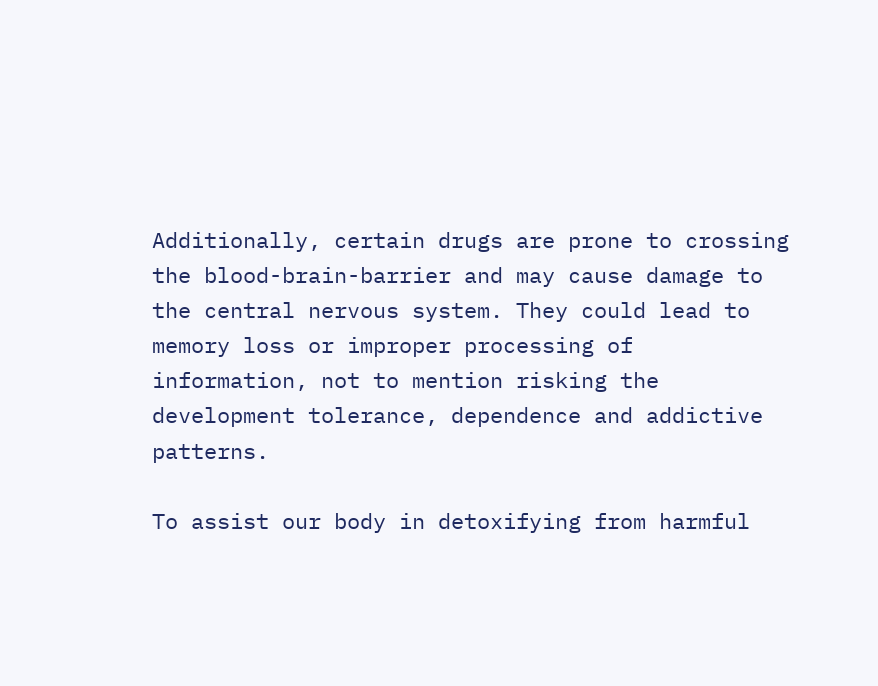Additionally, certain drugs are prone to crossing the blood-brain-barrier and may cause damage to the central nervous system. They could lead to memory loss or improper processing of information, not to mention risking the development tolerance, dependence and addictive patterns.

To assist our body in detoxifying from harmful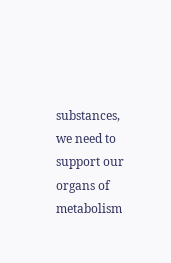substances, we need to support our organs of metabolism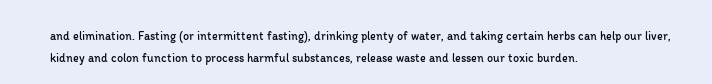and elimination. Fasting (or intermittent fasting), drinking plenty of water, and taking certain herbs can help our liver, kidney and colon function to process harmful substances, release waste and lessen our toxic burden.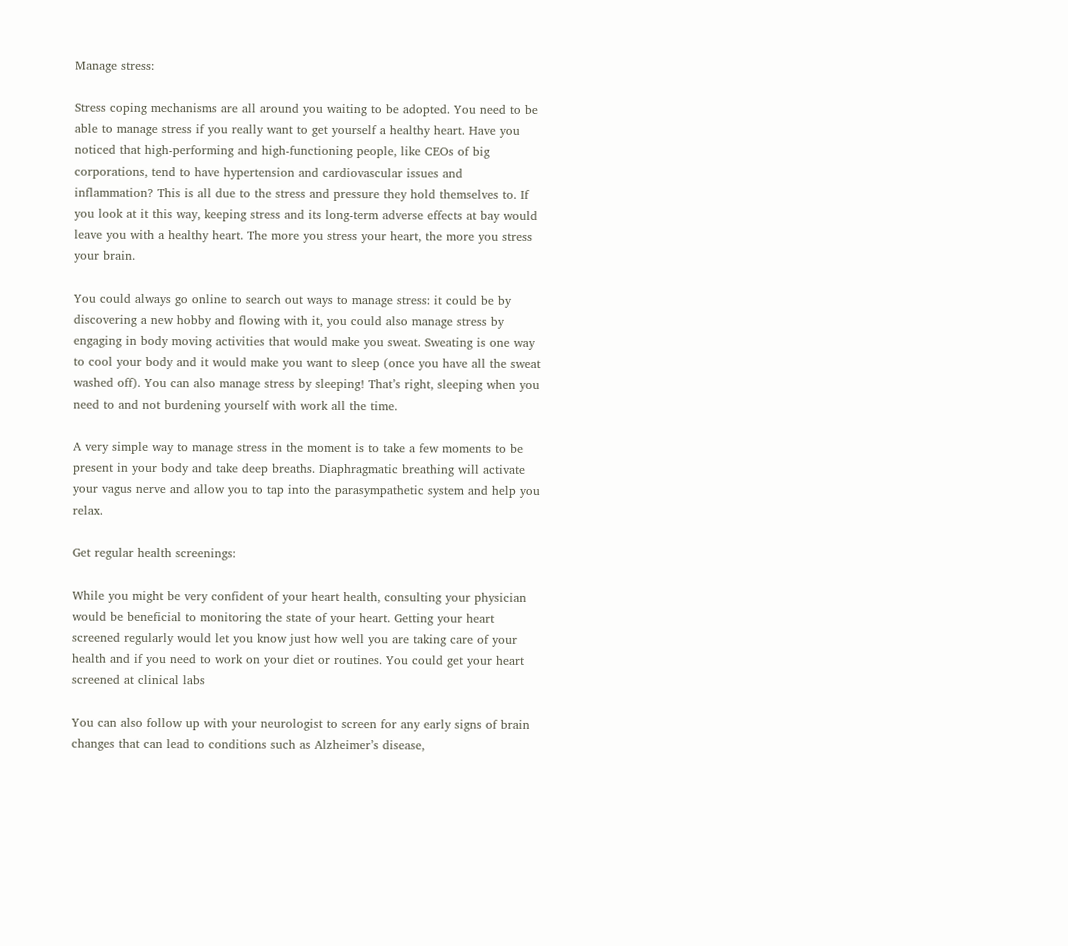Manage stress:

Stress coping mechanisms are all around you waiting to be adopted. You need to be able to manage stress if you really want to get yourself a healthy heart. Have you noticed that high-performing and high-functioning people, like CEOs of big corporations, tend to have hypertension and cardiovascular issues and inflammation? This is all due to the stress and pressure they hold themselves to. If you look at it this way, keeping stress and its long-term adverse effects at bay would leave you with a healthy heart. The more you stress your heart, the more you stress your brain.

You could always go online to search out ways to manage stress: it could be by discovering a new hobby and flowing with it, you could also manage stress by engaging in body moving activities that would make you sweat. Sweating is one way to cool your body and it would make you want to sleep (once you have all the sweat washed off). You can also manage stress by sleeping! That’s right, sleeping when you need to and not burdening yourself with work all the time.

A very simple way to manage stress in the moment is to take a few moments to be present in your body and take deep breaths. Diaphragmatic breathing will activate your vagus nerve and allow you to tap into the parasympathetic system and help you relax.

Get regular health screenings:

While you might be very confident of your heart health, consulting your physician would be beneficial to monitoring the state of your heart. Getting your heart screened regularly would let you know just how well you are taking care of your health and if you need to work on your diet or routines. You could get your heart screened at clinical labs

You can also follow up with your neurologist to screen for any early signs of brain changes that can lead to conditions such as Alzheimer’s disease,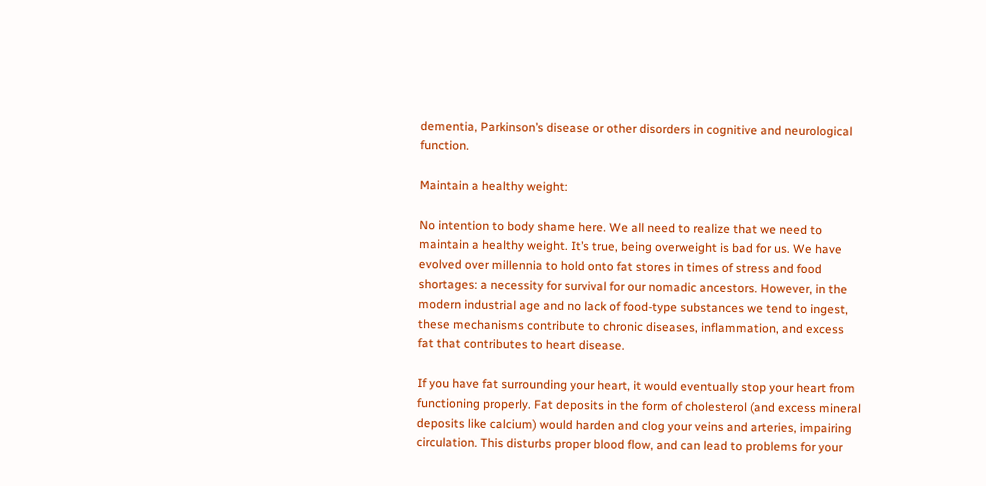dementia, Parkinson’s disease or other disorders in cognitive and neurological function.

Maintain a healthy weight:

No intention to body shame here. We all need to realize that we need to maintain a healthy weight. It’s true, being overweight is bad for us. We have evolved over millennia to hold onto fat stores in times of stress and food shortages: a necessity for survival for our nomadic ancestors. However, in the modern industrial age and no lack of food-type substances we tend to ingest, these mechanisms contribute to chronic diseases, inflammation, and excess fat that contributes to heart disease.

If you have fat surrounding your heart, it would eventually stop your heart from functioning properly. Fat deposits in the form of cholesterol (and excess mineral deposits like calcium) would harden and clog your veins and arteries, impairing circulation. This disturbs proper blood flow, and can lead to problems for your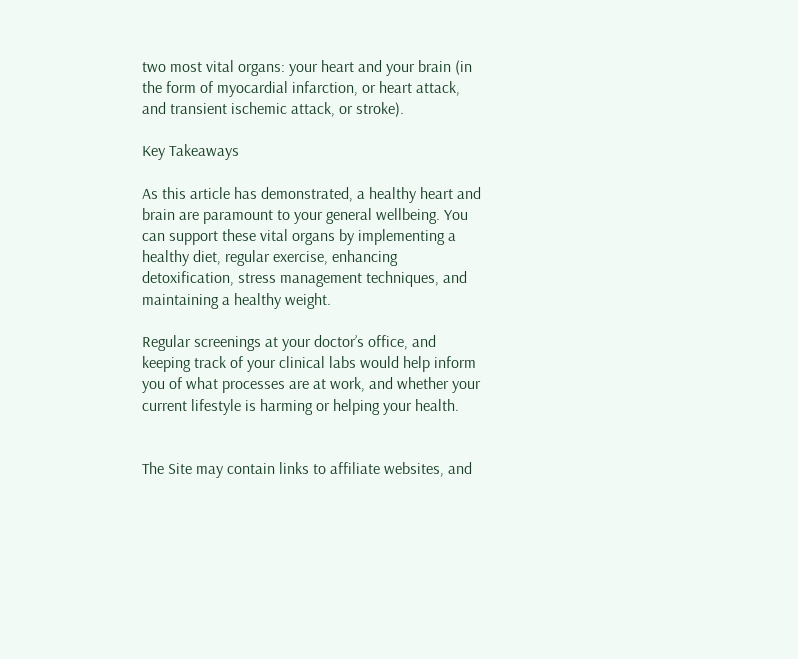two most vital organs: your heart and your brain (in the form of myocardial infarction, or heart attack, and transient ischemic attack, or stroke).

Key Takeaways

As this article has demonstrated, a healthy heart and brain are paramount to your general wellbeing. You can support these vital organs by implementing a healthy diet, regular exercise, enhancing detoxification, stress management techniques, and maintaining a healthy weight.

Regular screenings at your doctor’s office, and keeping track of your clinical labs would help inform you of what processes are at work, and whether your current lifestyle is harming or helping your health.


The Site may contain links to affiliate websites, and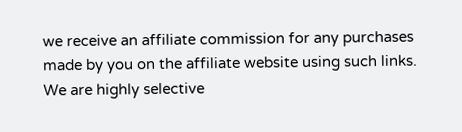we receive an affiliate commission for any purchases made by you on the affiliate website using such links. We are highly selective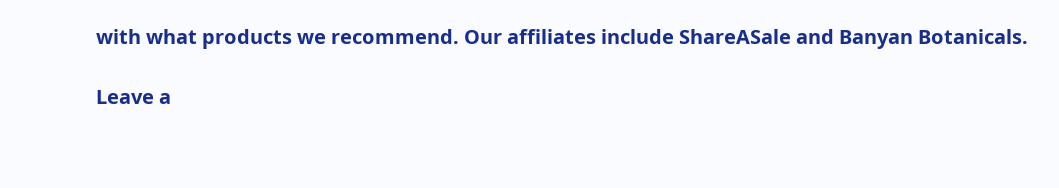with what products we recommend. Our affiliates include ShareASale and Banyan Botanicals.

Leave a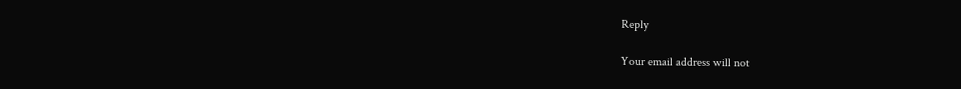Reply

Your email address will not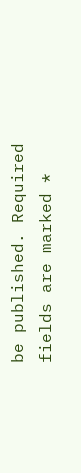be published. Required fields are marked *